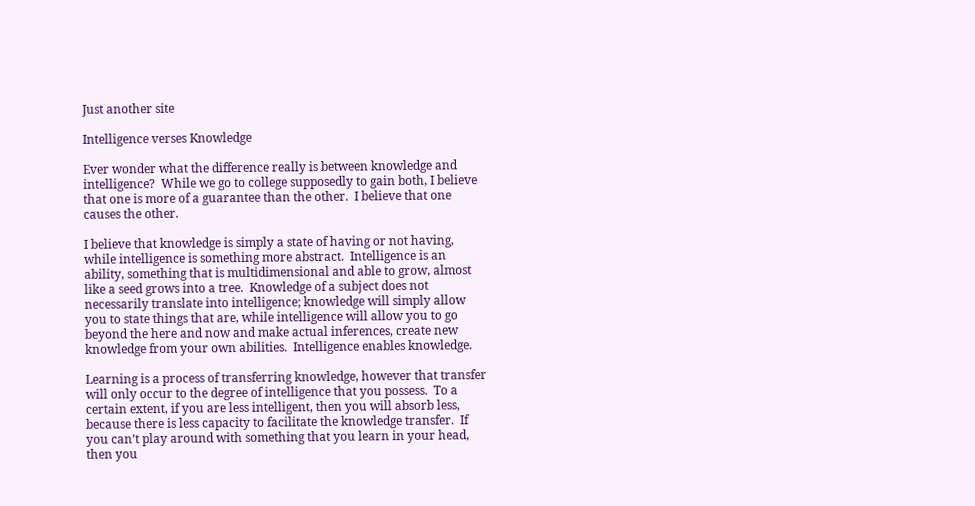Just another site

Intelligence verses Knowledge

Ever wonder what the difference really is between knowledge and intelligence?  While we go to college supposedly to gain both, I believe that one is more of a guarantee than the other.  I believe that one causes the other.

I believe that knowledge is simply a state of having or not having, while intelligence is something more abstract.  Intelligence is an ability, something that is multidimensional and able to grow, almost like a seed grows into a tree.  Knowledge of a subject does not necessarily translate into intelligence; knowledge will simply allow you to state things that are, while intelligence will allow you to go beyond the here and now and make actual inferences, create new knowledge from your own abilities.  Intelligence enables knowledge.

Learning is a process of transferring knowledge, however that transfer will only occur to the degree of intelligence that you possess.  To a certain extent, if you are less intelligent, then you will absorb less, because there is less capacity to facilitate the knowledge transfer.  If you can’t play around with something that you learn in your head, then you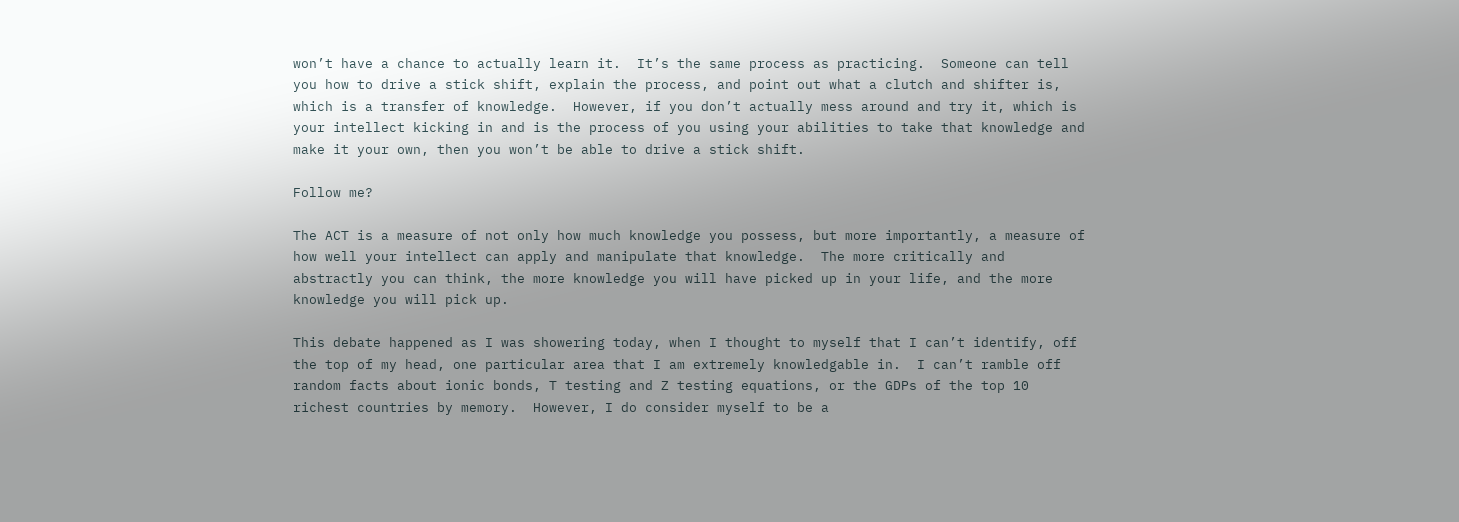won’t have a chance to actually learn it.  It’s the same process as practicing.  Someone can tell you how to drive a stick shift, explain the process, and point out what a clutch and shifter is, which is a transfer of knowledge.  However, if you don’t actually mess around and try it, which is your intellect kicking in and is the process of you using your abilities to take that knowledge and make it your own, then you won’t be able to drive a stick shift.

Follow me?

The ACT is a measure of not only how much knowledge you possess, but more importantly, a measure of how well your intellect can apply and manipulate that knowledge.  The more critically and abstractly you can think, the more knowledge you will have picked up in your life, and the more knowledge you will pick up.

This debate happened as I was showering today, when I thought to myself that I can’t identify, off the top of my head, one particular area that I am extremely knowledgable in.  I can’t ramble off random facts about ionic bonds, T testing and Z testing equations, or the GDPs of the top 10 richest countries by memory.  However, I do consider myself to be a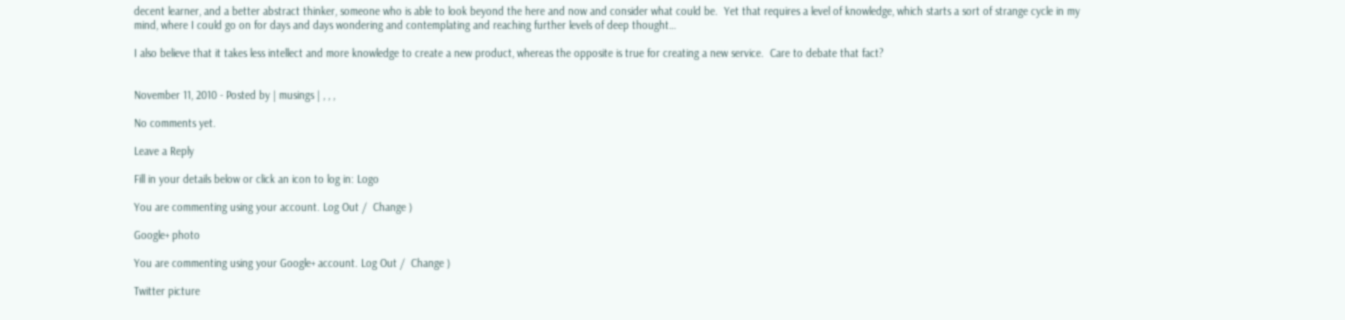decent learner, and a better abstract thinker, someone who is able to look beyond the here and now and consider what could be.  Yet that requires a level of knowledge, which starts a sort of strange cycle in my mind, where I could go on for days and days wondering and contemplating and reaching further levels of deep thought…

I also believe that it takes less intellect and more knowledge to create a new product, whereas the opposite is true for creating a new service.  Care to debate that fact?


November 11, 2010 - Posted by | musings | , , ,

No comments yet.

Leave a Reply

Fill in your details below or click an icon to log in: Logo

You are commenting using your account. Log Out /  Change )

Google+ photo

You are commenting using your Google+ account. Log Out /  Change )

Twitter picture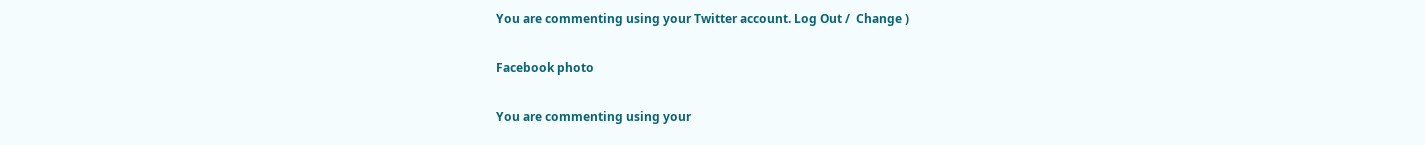You are commenting using your Twitter account. Log Out /  Change )

Facebook photo

You are commenting using your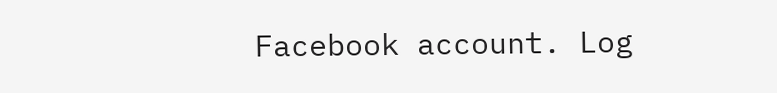Facebook account. Log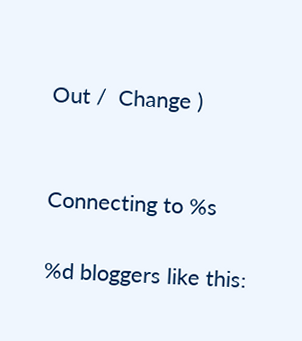Out /  Change )


Connecting to %s

%d bloggers like this: